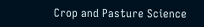Crop and Pasture Science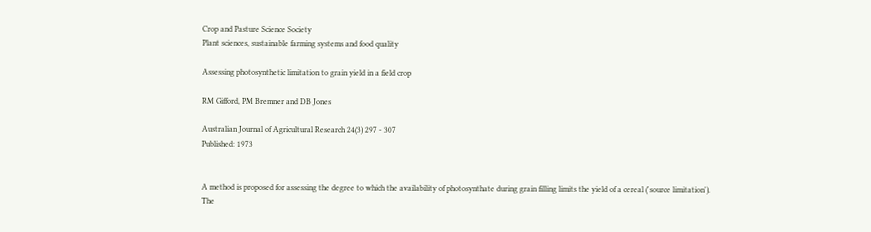Crop and Pasture Science Society
Plant sciences, sustainable farming systems and food quality

Assessing photosynthetic limitation to grain yield in a field crop

RM Gifford, PM Bremner and DB Jones

Australian Journal of Agricultural Research 24(3) 297 - 307
Published: 1973


A method is proposed for assessing the degree to which the availability of photosynthate during grain filling limits the yield of a cereal ('source limitation'). The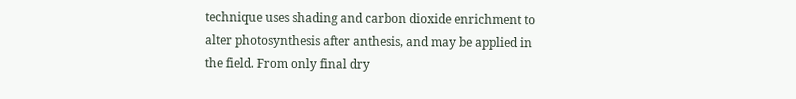technique uses shading and carbon dioxide enrichment to alter photosynthesis after anthesis, and may be applied in the field. From only final dry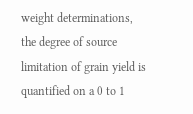weight determinations, the degree of source limitation of grain yield is quantified on a 0 to 1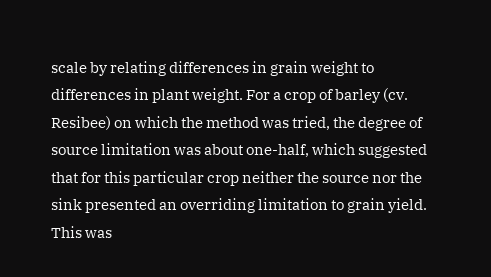scale by relating differences in grain weight to differences in plant weight. For a crop of barley (cv. Resibee) on which the method was tried, the degree of source limitation was about one-half, which suggested that for this particular crop neither the source nor the sink presented an overriding limitation to grain yield. This was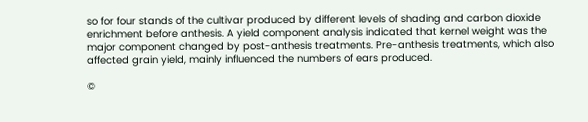so for four stands of the cultivar produced by different levels of shading and carbon dioxide enrichment before anthesis. A yield component analysis indicated that kernel weight was the major component changed by post-anthesis treatments. Pre-anthesis treatments, which also affected grain yield, mainly influenced the numbers of ears produced.

©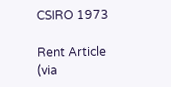CSIRO 1973

Rent Article (via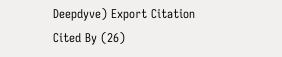Deepdyve) Export Citation Cited By (26)